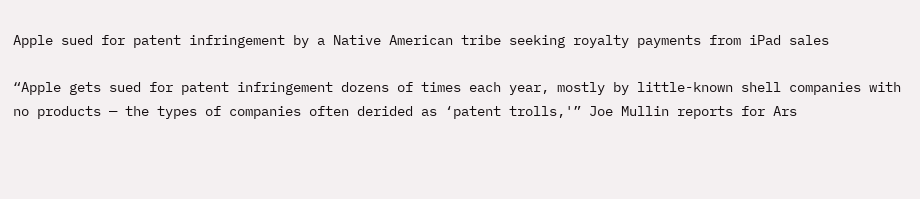Apple sued for patent infringement by a Native American tribe seeking royalty payments from iPad sales

“Apple gets sued for patent infringement dozens of times each year, mostly by little-known shell companies with no products — the types of companies often derided as ‘patent trolls,'” Joe Mullin reports for Ars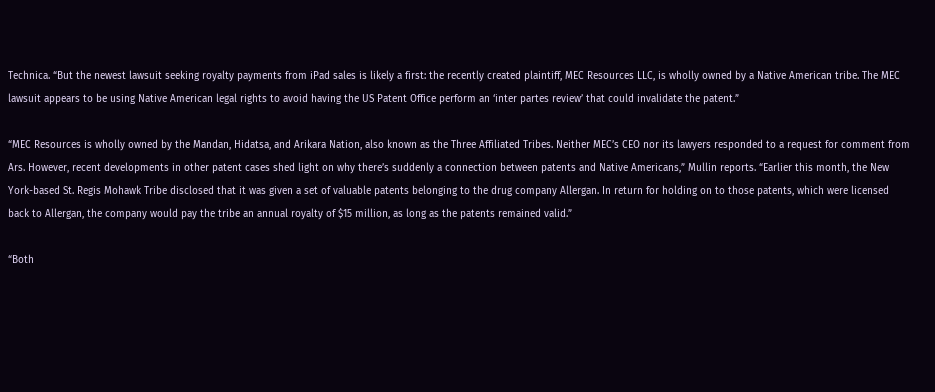Technica. “But the newest lawsuit seeking royalty payments from iPad sales is likely a first: the recently created plaintiff, MEC Resources LLC, is wholly owned by a Native American tribe. The MEC lawsuit appears to be using Native American legal rights to avoid having the US Patent Office perform an ‘inter partes review’ that could invalidate the patent.”

“MEC Resources is wholly owned by the Mandan, Hidatsa, and Arikara Nation, also known as the Three Affiliated Tribes. Neither MEC’s CEO nor its lawyers responded to a request for comment from Ars. However, recent developments in other patent cases shed light on why there’s suddenly a connection between patents and Native Americans,” Mullin reports. “Earlier this month, the New York-based St. Regis Mohawk Tribe disclosed that it was given a set of valuable patents belonging to the drug company Allergan. In return for holding on to those patents, which were licensed back to Allergan, the company would pay the tribe an annual royalty of $15 million, as long as the patents remained valid.”

“Both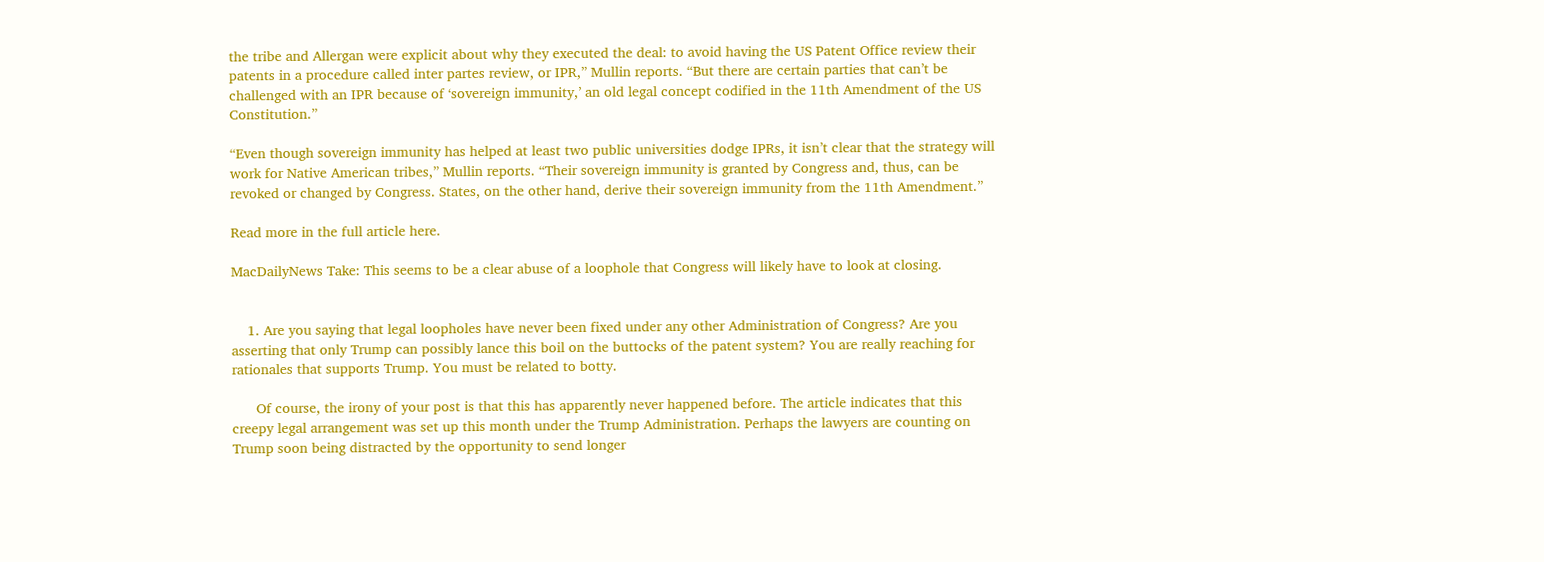the tribe and Allergan were explicit about why they executed the deal: to avoid having the US Patent Office review their patents in a procedure called inter partes review, or IPR,” Mullin reports. “But there are certain parties that can’t be challenged with an IPR because of ‘sovereign immunity,’ an old legal concept codified in the 11th Amendment of the US Constitution.”

“Even though sovereign immunity has helped at least two public universities dodge IPRs, it isn’t clear that the strategy will work for Native American tribes,” Mullin reports. “Their sovereign immunity is granted by Congress and, thus, can be revoked or changed by Congress. States, on the other hand, derive their sovereign immunity from the 11th Amendment.”

Read more in the full article here.

MacDailyNews Take: This seems to be a clear abuse of a loophole that Congress will likely have to look at closing.


    1. Are you saying that legal loopholes have never been fixed under any other Administration of Congress? Are you asserting that only Trump can possibly lance this boil on the buttocks of the patent system? You are really reaching for rationales that supports Trump. You must be related to botty.

      Of course, the irony of your post is that this has apparently never happened before. The article indicates that this creepy legal arrangement was set up this month under the Trump Administration. Perhaps the lawyers are counting on Trump soon being distracted by the opportunity to send longer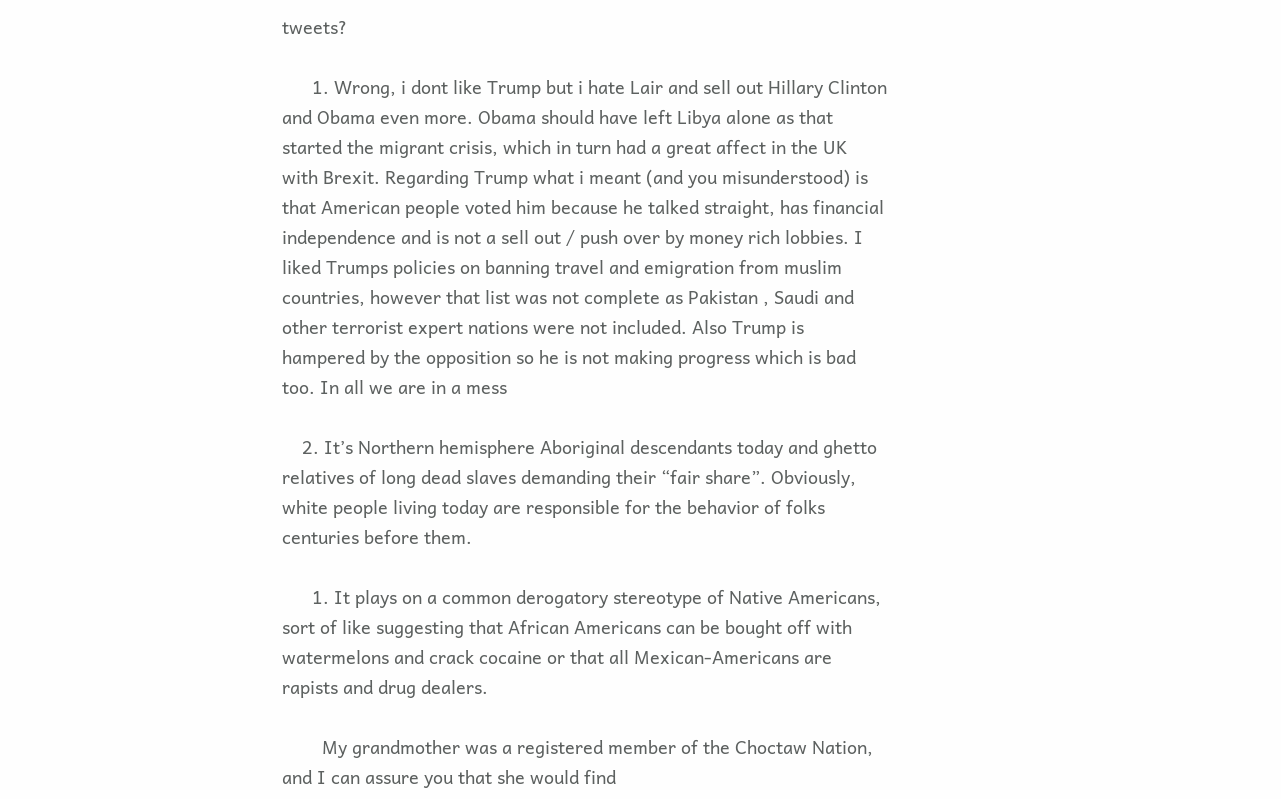tweets?

      1. Wrong, i dont like Trump but i hate Lair and sell out Hillary Clinton and Obama even more. Obama should have left Libya alone as that started the migrant crisis, which in turn had a great affect in the UK with Brexit. Regarding Trump what i meant (and you misunderstood) is that American people voted him because he talked straight, has financial independence and is not a sell out / push over by money rich lobbies. I liked Trumps policies on banning travel and emigration from muslim countries, however that list was not complete as Pakistan , Saudi and other terrorist expert nations were not included. Also Trump is hampered by the opposition so he is not making progress which is bad too. In all we are in a mess

    2. It’s Northern hemisphere Aboriginal descendants today and ghetto relatives of long dead slaves demanding their “fair share”. Obviously, white people living today are responsible for the behavior of folks centuries before them.

      1. It plays on a common derogatory stereotype of Native Americans, sort of like suggesting that African Americans can be bought off with watermelons and crack cocaine or that all Mexican-Americans are rapists and drug dealers.

        My grandmother was a registered member of the Choctaw Nation, and I can assure you that she would find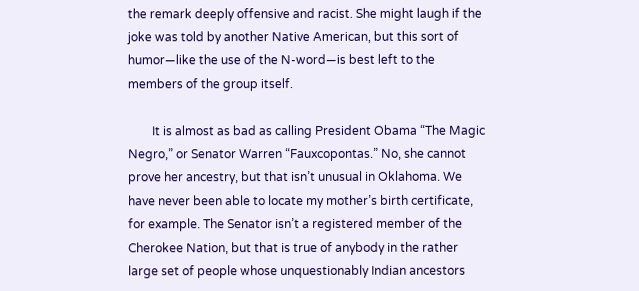the remark deeply offensive and racist. She might laugh if the joke was told by another Native American, but this sort of humor—like the use of the N-word—is best left to the members of the group itself.

        It is almost as bad as calling President Obama “The Magic Negro,” or Senator Warren “Fauxcopontas.” No, she cannot prove her ancestry, but that isn’t unusual in Oklahoma. We have never been able to locate my mother’s birth certificate, for example. The Senator isn’t a registered member of the Cherokee Nation, but that is true of anybody in the rather large set of people whose unquestionably Indian ancestors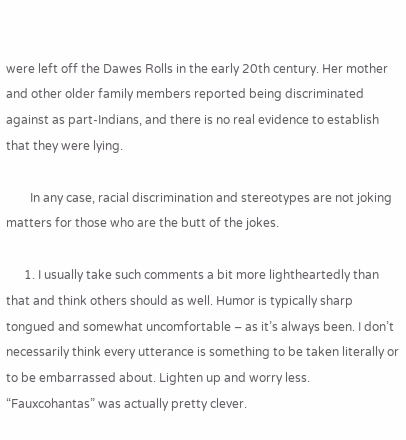were left off the Dawes Rolls in the early 20th century. Her mother and other older family members reported being discriminated against as part-Indians, and there is no real evidence to establish that they were lying.

        In any case, racial discrimination and stereotypes are not joking matters for those who are the butt of the jokes.

      1. I usually take such comments a bit more lightheartedly than that and think others should as well. Humor is typically sharp tongued and somewhat uncomfortable – as it’s always been. I don’t necessarily think every utterance is something to be taken literally or to be embarrassed about. Lighten up and worry less. “Fauxcohantas” was actually pretty clever.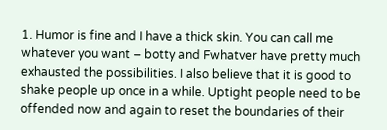1. Humor is fine and I have a thick skin. You can call me whatever you want – botty and Fwhatver have pretty much exhausted the possibilities. I also believe that it is good to shake people up once in a while. Uptight people need to be offended now and again to reset the boundaries of their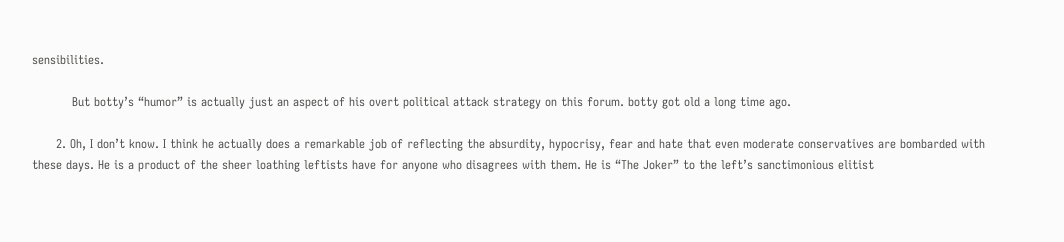sensibilities.

          But botty’s “humor” is actually just an aspect of his overt political attack strategy on this forum. botty got old a long time ago.

      2. Oh, I don’t know. I think he actually does a remarkable job of reflecting the absurdity, hypocrisy, fear and hate that even moderate conservatives are bombarded with these days. He is a product of the sheer loathing leftists have for anyone who disagrees with them. He is “The Joker” to the left’s sanctimonious elitist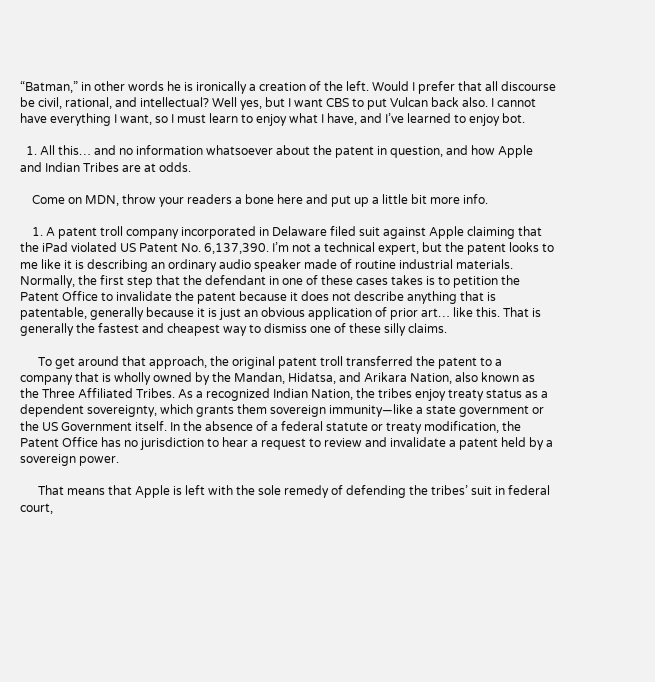“Batman,” in other words he is ironically a creation of the left. Would I prefer that all discourse be civil, rational, and intellectual? Well yes, but I want CBS to put Vulcan back also. I cannot have everything I want, so I must learn to enjoy what I have, and I’ve learned to enjoy bot.

  1. All this… and no information whatsoever about the patent in question, and how Apple and Indian Tribes are at odds.

    Come on MDN, throw your readers a bone here and put up a little bit more info.

    1. A patent troll company incorporated in Delaware filed suit against Apple claiming that the iPad violated US Patent No. 6,137,390. I’m not a technical expert, but the patent looks to me like it is describing an ordinary audio speaker made of routine industrial materials. Normally, the first step that the defendant in one of these cases takes is to petition the Patent Office to invalidate the patent because it does not describe anything that is patentable, generally because it is just an obvious application of prior art… like this. That is generally the fastest and cheapest way to dismiss one of these silly claims.

      To get around that approach, the original patent troll transferred the patent to a company that is wholly owned by the Mandan, Hidatsa, and Arikara Nation, also known as the Three Affiliated Tribes. As a recognized Indian Nation, the tribes enjoy treaty status as a dependent sovereignty, which grants them sovereign immunity—like a state government or the US Government itself. In the absence of a federal statute or treaty modification, the Patent Office has no jurisdiction to hear a request to review and invalidate a patent held by a sovereign power.

      That means that Apple is left with the sole remedy of defending the tribes’ suit in federal court,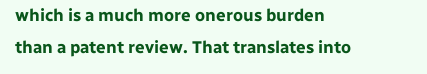which is a much more onerous burden than a patent review. That translates into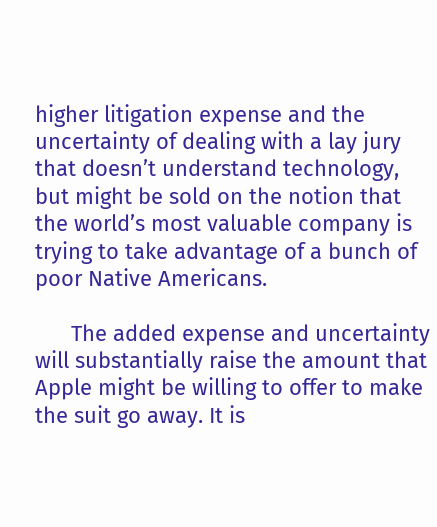higher litigation expense and the uncertainty of dealing with a lay jury that doesn’t understand technology, but might be sold on the notion that the world’s most valuable company is trying to take advantage of a bunch of poor Native Americans.

      The added expense and uncertainty will substantially raise the amount that Apple might be willing to offer to make the suit go away. It is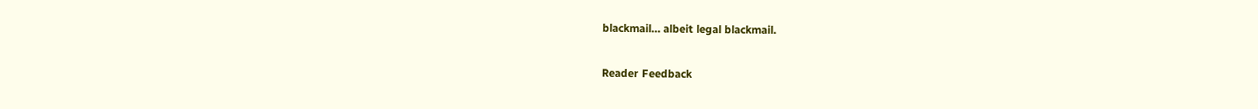blackmail… albeit legal blackmail.

Reader Feedback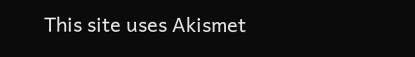This site uses Akismet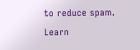to reduce spam. Learn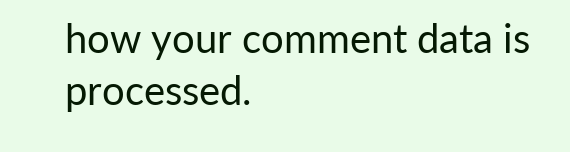how your comment data is processed.